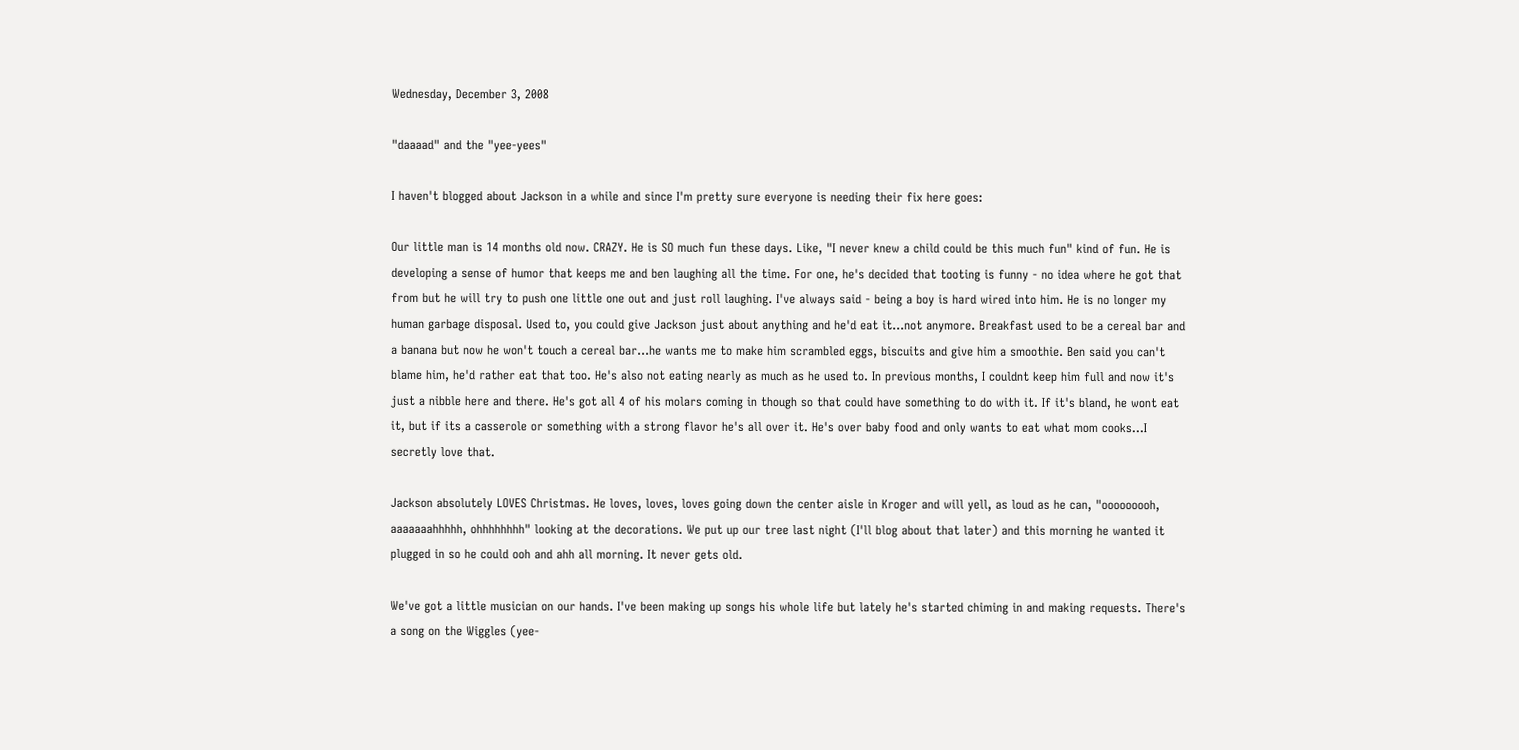Wednesday, December 3, 2008

"daaaad" and the "yee-yees"

I haven't blogged about Jackson in a while and since I'm pretty sure everyone is needing their fix here goes:

Our little man is 14 months old now. CRAZY. He is SO much fun these days. Like, "I never knew a child could be this much fun" kind of fun. He is developing a sense of humor that keeps me and ben laughing all the time. For one, he's decided that tooting is funny - no idea where he got that from but he will try to push one little one out and just roll laughing. I've always said - being a boy is hard wired into him. He is no longer my human garbage disposal. Used to, you could give Jackson just about anything and he'd eat it...not anymore. Breakfast used to be a cereal bar and a banana but now he won't touch a cereal bar...he wants me to make him scrambled eggs, biscuits and give him a smoothie. Ben said you can't blame him, he'd rather eat that too. He's also not eating nearly as much as he used to. In previous months, I couldnt keep him full and now it's just a nibble here and there. He's got all 4 of his molars coming in though so that could have something to do with it. If it's bland, he wont eat it, but if its a casserole or something with a strong flavor he's all over it. He's over baby food and only wants to eat what mom cooks...I secretly love that.

Jackson absolutely LOVES Christmas. He loves, loves, loves going down the center aisle in Kroger and will yell, as loud as he can, "ooooooooh, aaaaaaahhhhh, ohhhhhhhh" looking at the decorations. We put up our tree last night (I'll blog about that later) and this morning he wanted it plugged in so he could ooh and ahh all morning. It never gets old.

We've got a little musician on our hands. I've been making up songs his whole life but lately he's started chiming in and making requests. There's a song on the Wiggles (yee-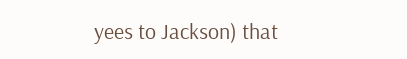yees to Jackson) that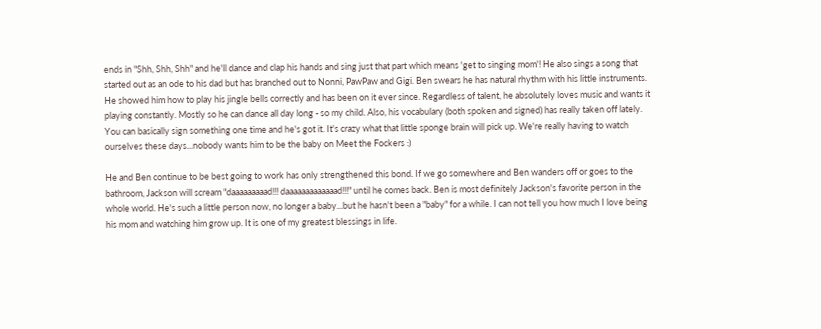ends in "Shh, Shh, Shh" and he'll dance and clap his hands and sing just that part which means 'get to singing mom'! He also sings a song that started out as an ode to his dad but has branched out to Nonni, PawPaw and Gigi. Ben swears he has natural rhythm with his little instruments. He showed him how to play his jingle bells correctly and has been on it ever since. Regardless of talent, he absolutely loves music and wants it playing constantly. Mostly so he can dance all day long - so my child. Also, his vocabulary (both spoken and signed) has really taken off lately. You can basically sign something one time and he's got it. It's crazy what that little sponge brain will pick up. We're really having to watch ourselves these days...nobody wants him to be the baby on Meet the Fockers :)

He and Ben continue to be best going to work has only strengthened this bond. If we go somewhere and Ben wanders off or goes to the bathroom, Jackson will scream "daaaaaaaaad!!! daaaaaaaaaaaaad!!!" until he comes back. Ben is most definitely Jackson's favorite person in the whole world. He's such a little person now, no longer a baby...but he hasn't been a "baby" for a while. I can not tell you how much I love being his mom and watching him grow up. It is one of my greatest blessings in life.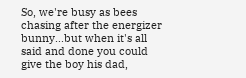So, we're busy as bees chasing after the energizer bunny...but when it's all said and done you could give the boy his dad,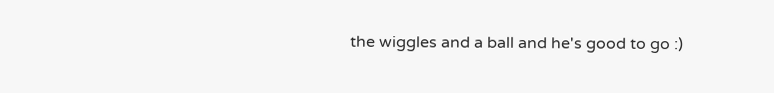the wiggles and a ball and he's good to go :)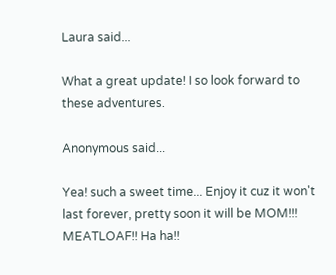Laura said...

What a great update! I so look forward to these adventures.

Anonymous said...

Yea! such a sweet time... Enjoy it cuz it won't last forever, pretty soon it will be MOM!!! MEATLOAF!! Ha ha!!